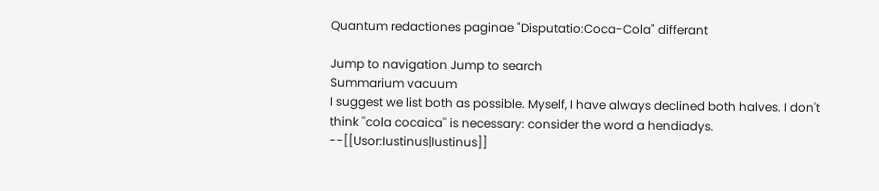Quantum redactiones paginae "Disputatio:Coca-Cola" differant

Jump to navigation Jump to search
Summarium vacuum
I suggest we list both as possible. Myself, I have always declined both halves. I don't think ''cola cocaica'' is necessary: consider the word a hendiadys. --[[Usor:Iustinus|Iustinus]]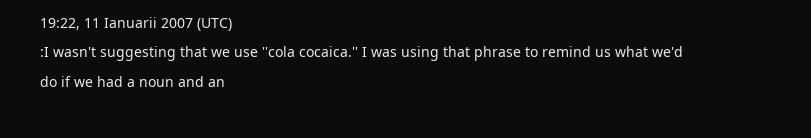19:22, 11 Ianuarii 2007 (UTC)
:I wasn't suggesting that we use ''cola cocaica.'' I was using that phrase to remind us what we'd do if we had a noun and an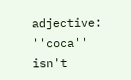adjective: ''coca'' isn't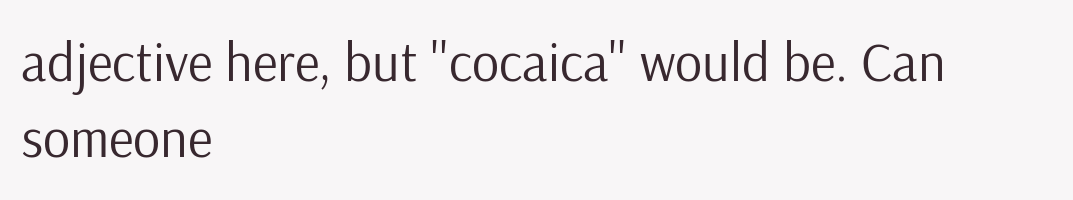adjective here, but ''cocaica'' would be. Can someone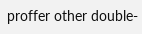proffer other double-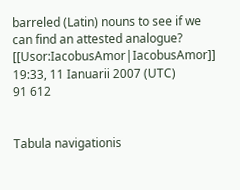barreled (Latin) nouns to see if we can find an attested analogue? [[Usor:IacobusAmor|IacobusAmor]] 19:33, 11 Ianuarii 2007 (UTC)
91 612


Tabula navigationis